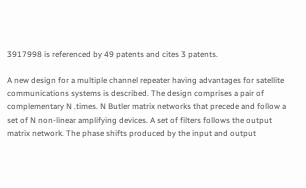3917998 is referenced by 49 patents and cites 3 patents.

A new design for a multiple channel repeater having advantages for satellite communications systems is described. The design comprises a pair of complementary N .times. N Butler matrix networks that precede and follow a set of N non-linear amplifying devices. A set of filters follows the output matrix network. The phase shifts produced by the input and output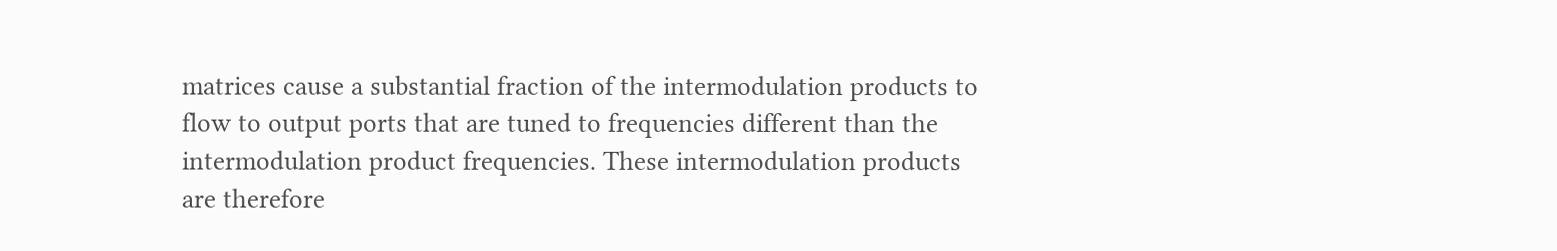matrices cause a substantial fraction of the intermodulation products to flow to output ports that are tuned to frequencies different than the intermodulation product frequencies. These intermodulation products are therefore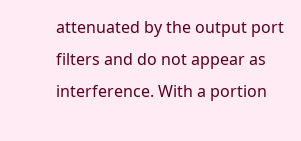attenuated by the output port filters and do not appear as interference. With a portion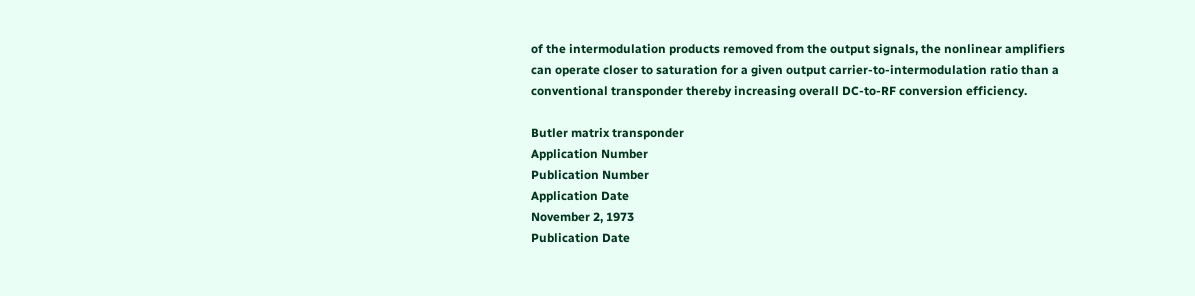of the intermodulation products removed from the output signals, the nonlinear amplifiers can operate closer to saturation for a given output carrier-to-intermodulation ratio than a conventional transponder thereby increasing overall DC-to-RF conversion efficiency.

Butler matrix transponder
Application Number
Publication Number
Application Date
November 2, 1973
Publication Date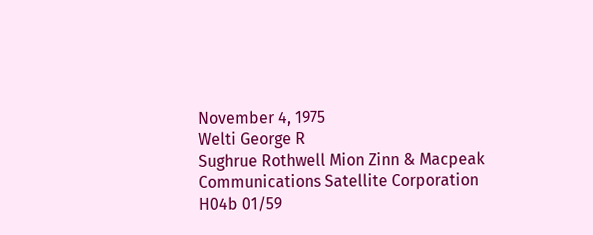November 4, 1975
Welti George R
Sughrue Rothwell Mion Zinn & Macpeak
Communications Satellite Corporation
H04b 01/59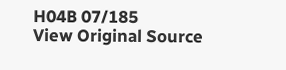H04B 07/185
View Original Source